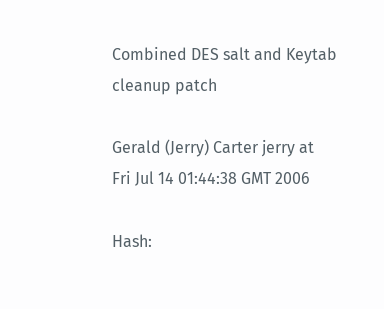Combined DES salt and Keytab cleanup patch

Gerald (Jerry) Carter jerry at
Fri Jul 14 01:44:38 GMT 2006

Hash: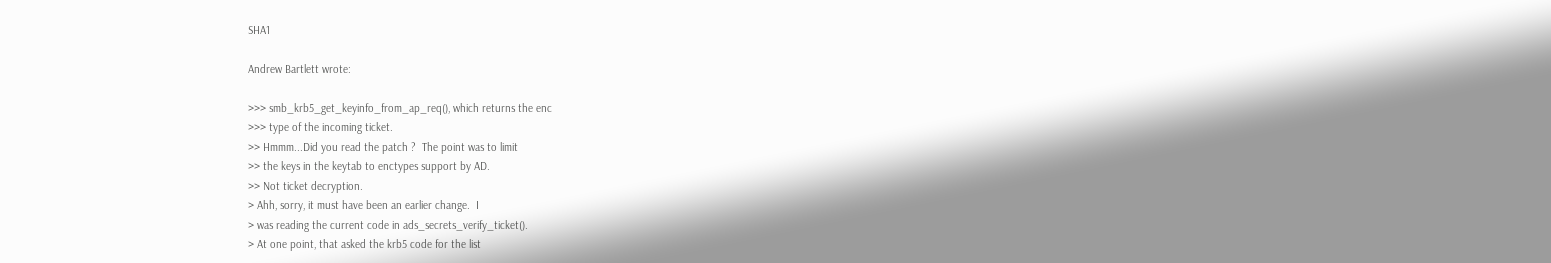SHA1

Andrew Bartlett wrote:

>>> smb_krb5_get_keyinfo_from_ap_req(), which returns the enc
>>> type of the incoming ticket.
>> Hmmm...Did you read the patch ?  The point was to limit
>> the keys in the keytab to enctypes support by AD.
>> Not ticket decryption.
> Ahh, sorry, it must have been an earlier change.  I
> was reading the current code in ads_secrets_verify_ticket().
> At one point, that asked the krb5 code for the list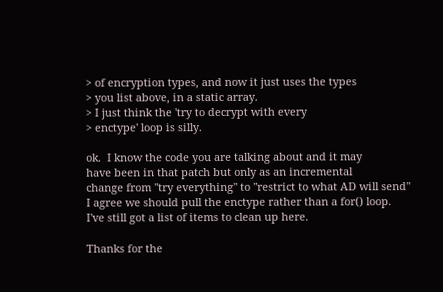> of encryption types, and now it just uses the types
> you list above, in a static array.
> I just think the 'try to decrypt with every
> enctype' loop is silly.

ok.  I know the code you are talking about and it may
have been in that patch but only as an incremental
change from "try everything" to "restrict to what AD will send"
I agree we should pull the enctype rather than a for() loop.
I've still got a list of items to clean up here.

Thanks for the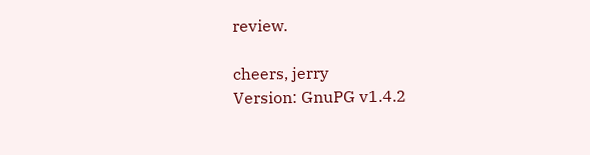review.

cheers, jerry
Version: GnuPG v1.4.2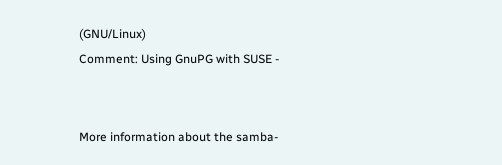(GNU/Linux)
Comment: Using GnuPG with SUSE -


More information about the samba-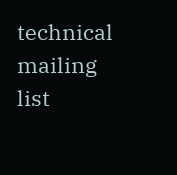technical mailing list